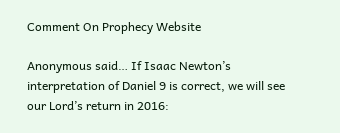Comment On Prophecy Website

Anonymous said… If Isaac Newton’s interpretation of Daniel 9 is correct, we will see our Lord’s return in 2016: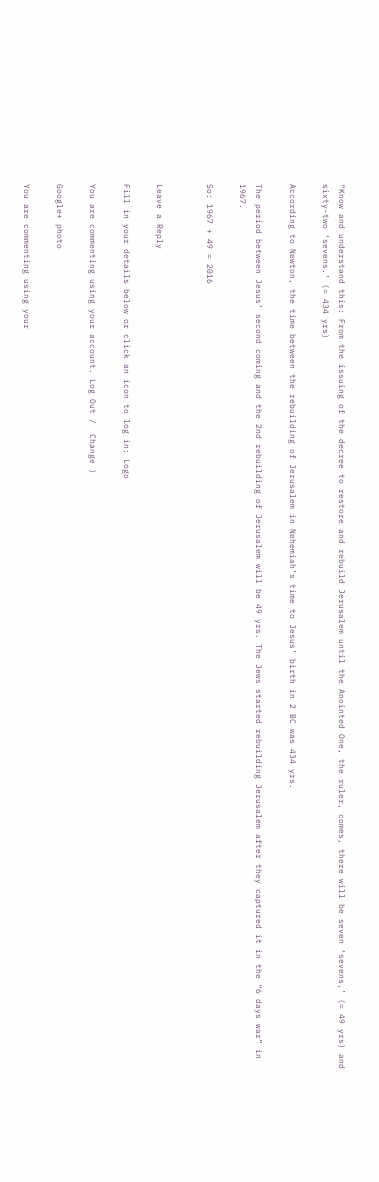“Know and understand this: From the issuing of the decree to restore and rebuild Jerusalem until the Anointed One, the ruler, comes, there will be seven ‘sevens,’ (= 49 yrs) and sixty-two ‘sevens.’ (= 434 yrs)

According to Newton, the time between the rebuilding of Jerusalem in Nehemiah’s time to Jesus’ birth in 2 BC was 434 yrs.

The period between Jesus’ second coming and the 2nd rebuilding of Jerusalem will be 49 yrs. The Jews started rebuilding Jerusalem after they captured it in the “6 days war” in 1967.

So: 1967 + 49 = 2016


Leave a Reply

Fill in your details below or click an icon to log in: Logo

You are commenting using your account. Log Out /  Change )

Google+ photo

You are commenting using your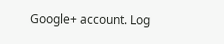Google+ account. Log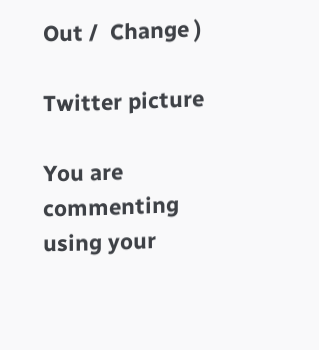Out /  Change )

Twitter picture

You are commenting using your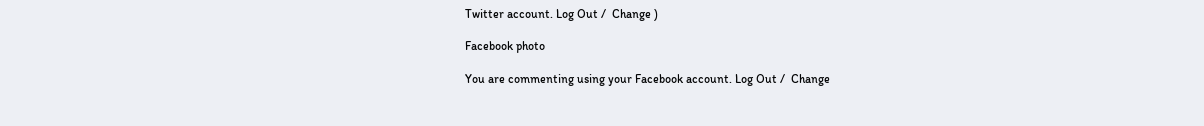Twitter account. Log Out /  Change )

Facebook photo

You are commenting using your Facebook account. Log Out /  Change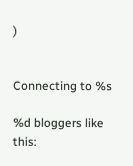)


Connecting to %s

%d bloggers like this: